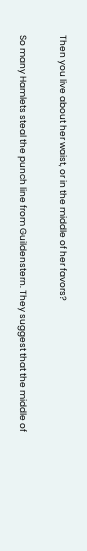Then you live about her waist, or in the middle of her favors?

So many Hamlets steal the punch line from Guildenstern. They suggest that the middle of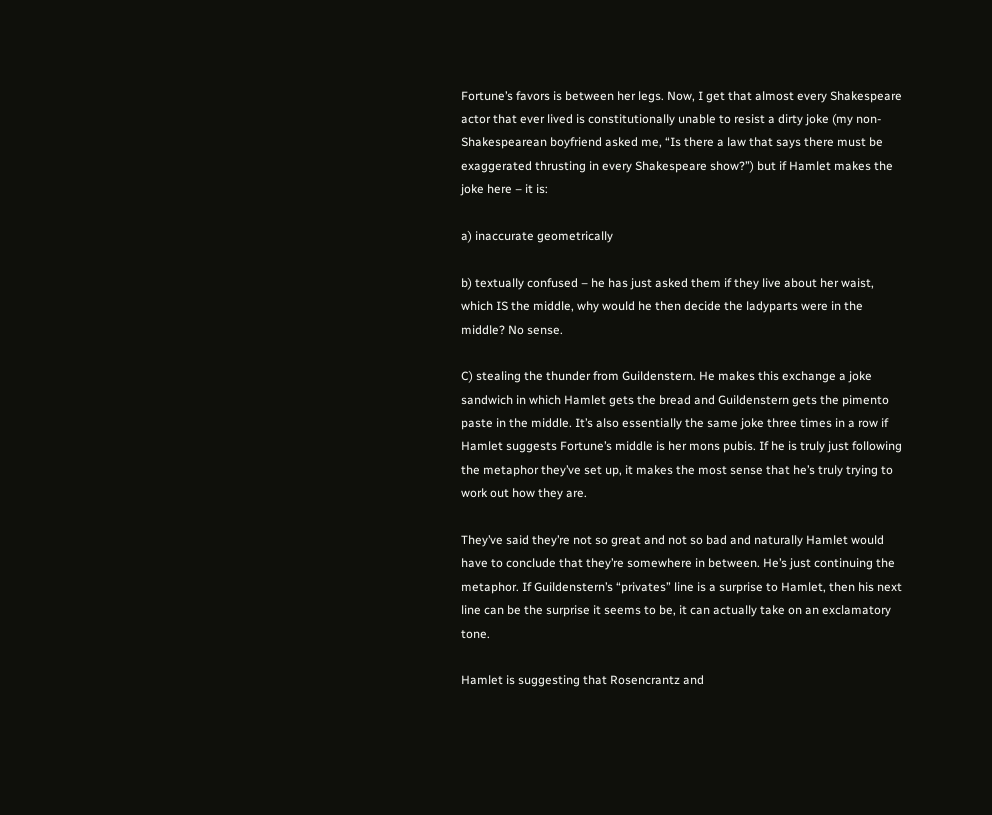Fortune’s favors is between her legs. Now, I get that almost every Shakespeare actor that ever lived is constitutionally unable to resist a dirty joke (my non-Shakespearean boyfriend asked me, “Is there a law that says there must be exaggerated thrusting in every Shakespeare show?”) but if Hamlet makes the joke here – it is:

a) inaccurate geometrically

b) textually confused – he has just asked them if they live about her waist, which IS the middle, why would he then decide the ladyparts were in the middle? No sense.

C) stealing the thunder from Guildenstern. He makes this exchange a joke sandwich in which Hamlet gets the bread and Guildenstern gets the pimento paste in the middle. It’s also essentially the same joke three times in a row if Hamlet suggests Fortune’s middle is her mons pubis. If he is truly just following the metaphor they’ve set up, it makes the most sense that he’s truly trying to work out how they are.

They’ve said they’re not so great and not so bad and naturally Hamlet would have to conclude that they’re somewhere in between. He’s just continuing the metaphor. If Guildenstern’s “privates” line is a surprise to Hamlet, then his next line can be the surprise it seems to be, it can actually take on an exclamatory tone.

Hamlet is suggesting that Rosencrantz and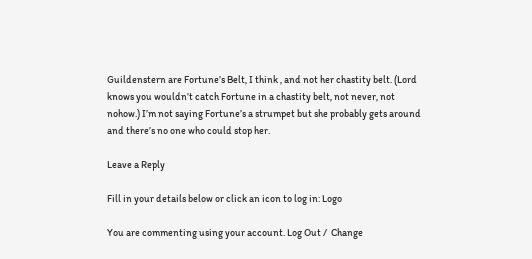Guildenstern are Fortune’s Belt, I think , and not her chastity belt. (Lord knows you wouldn’t catch Fortune in a chastity belt, not never, not nohow.) I’m not saying Fortune’s a strumpet but she probably gets around and there’s no one who could stop her.

Leave a Reply

Fill in your details below or click an icon to log in: Logo

You are commenting using your account. Log Out /  Change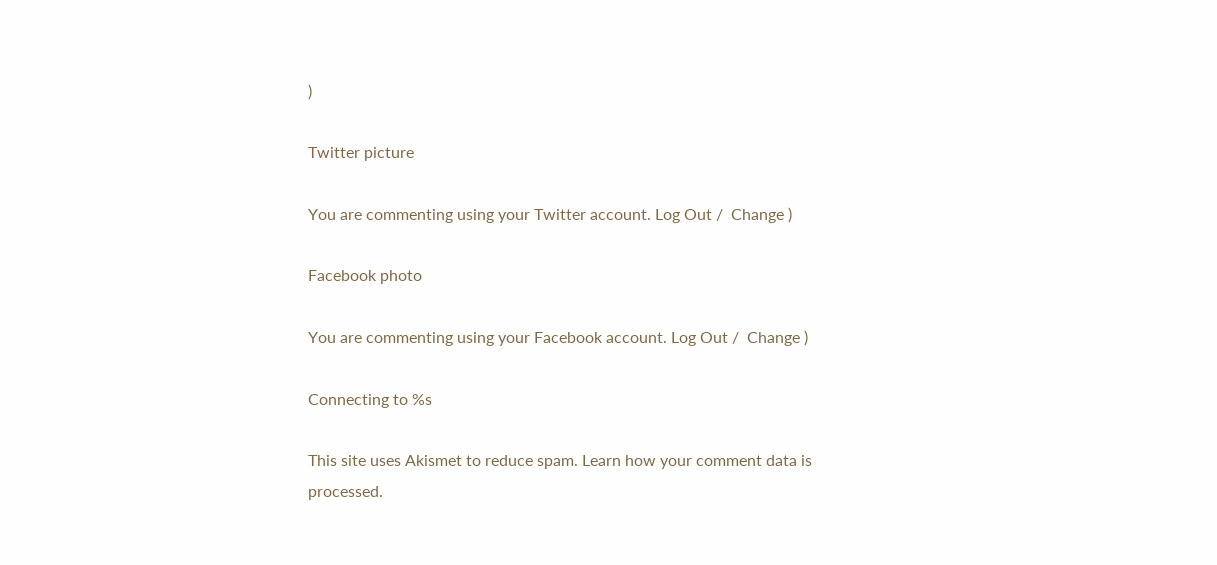)

Twitter picture

You are commenting using your Twitter account. Log Out /  Change )

Facebook photo

You are commenting using your Facebook account. Log Out /  Change )

Connecting to %s

This site uses Akismet to reduce spam. Learn how your comment data is processed.